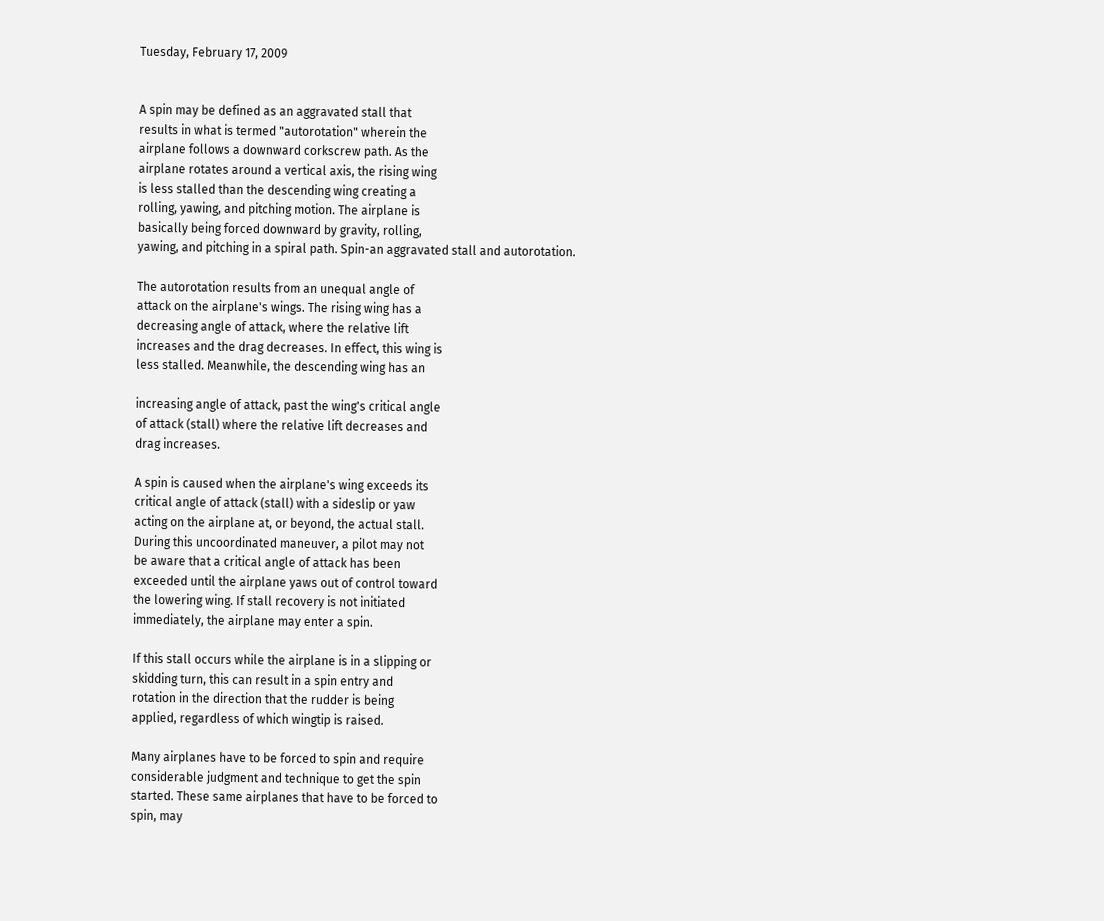Tuesday, February 17, 2009


A spin may be defined as an aggravated stall that
results in what is termed "autorotation" wherein the
airplane follows a downward corkscrew path. As the
airplane rotates around a vertical axis, the rising wing
is less stalled than the descending wing creating a
rolling, yawing, and pitching motion. The airplane is
basically being forced downward by gravity, rolling,
yawing, and pitching in a spiral path. Spin-an aggravated stall and autorotation.

The autorotation results from an unequal angle of
attack on the airplane's wings. The rising wing has a
decreasing angle of attack, where the relative lift
increases and the drag decreases. In effect, this wing is
less stalled. Meanwhile, the descending wing has an

increasing angle of attack, past the wing's critical angle
of attack (stall) where the relative lift decreases and
drag increases.

A spin is caused when the airplane's wing exceeds its
critical angle of attack (stall) with a sideslip or yaw
acting on the airplane at, or beyond, the actual stall.
During this uncoordinated maneuver, a pilot may not
be aware that a critical angle of attack has been
exceeded until the airplane yaws out of control toward
the lowering wing. If stall recovery is not initiated
immediately, the airplane may enter a spin.

If this stall occurs while the airplane is in a slipping or
skidding turn, this can result in a spin entry and
rotation in the direction that the rudder is being
applied, regardless of which wingtip is raised.

Many airplanes have to be forced to spin and require
considerable judgment and technique to get the spin
started. These same airplanes that have to be forced to
spin, may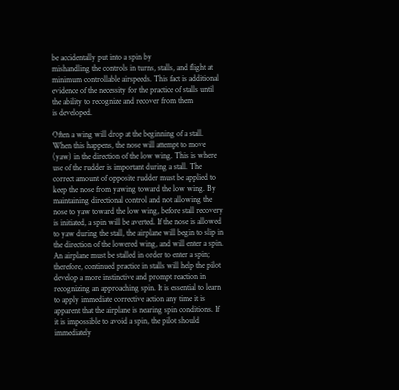be accidentally put into a spin by
mishandling the controls in turns, stalls, and flight at
minimum controllable airspeeds. This fact is additional
evidence of the necessity for the practice of stalls until
the ability to recognize and recover from them
is developed.

Often a wing will drop at the beginning of a stall.
When this happens, the nose will attempt to move
(yaw) in the direction of the low wing. This is where
use of the rudder is important during a stall. The
correct amount of opposite rudder must be applied to
keep the nose from yawing toward the low wing. By
maintaining directional control and not allowing the
nose to yaw toward the low wing, before stall recovery
is initiated, a spin will be averted. If the nose is allowed
to yaw during the stall, the airplane will begin to slip in
the direction of the lowered wing, and will enter a spin.
An airplane must be stalled in order to enter a spin;
therefore, continued practice in stalls will help the pilot
develop a more instinctive and prompt reaction in
recognizing an approaching spin. It is essential to learn
to apply immediate corrective action any time it is
apparent that the airplane is nearing spin conditions. If
it is impossible to avoid a spin, the pilot should
immediately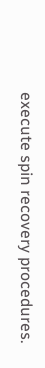execute spin recovery procedures.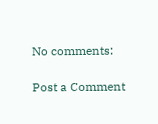No comments:

Post a Comment